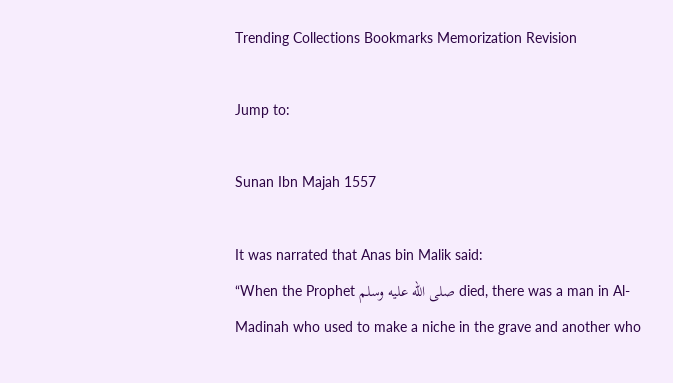Trending Collections Bookmarks Memorization Revision

Jump to:

Sunan Ibn Majah 1557

It was narrated that Anas bin Malik said:
“When the Prophet صلى الله عليه وسلم died, there was a man in Al-Madinah who used to make a niche in the grave and another who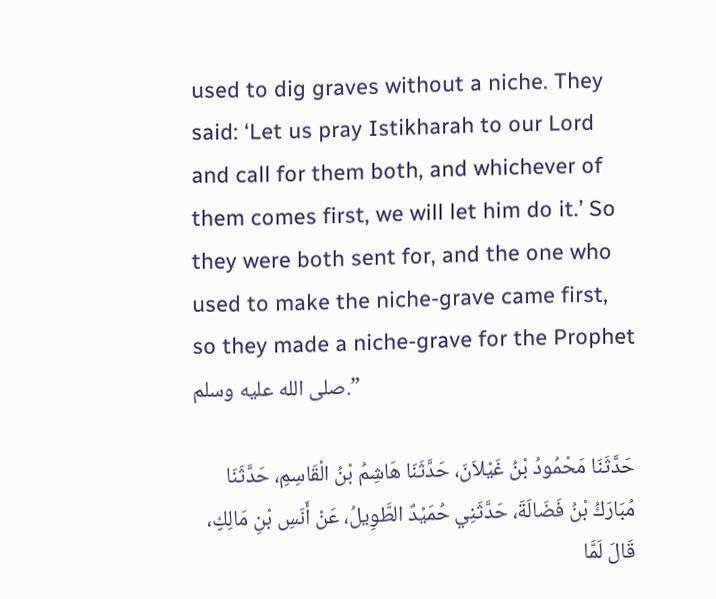used to dig graves without a niche. They said: ‘Let us pray Istikharah to our Lord and call for them both, and whichever of them comes first, we will let him do it.’ So they were both sent for, and the one who used to make the niche-grave came first, so they made a niche-grave for the Prophet صلى الله عليه وسلم.”

حَدَّثَنَا مَحْمُودُ بْنُ غَيْلاَنَ، حَدَّثَنَا هَاشِمُ بْنُ الْقَاسِمِ، حَدَّثَنَا مُبَارَكُ بْنُ فَضَالَةَ، حَدَّثَنِي حُمَيْدٌ الطَّوِيلُ، عَنْ أَنَسِ بْنِ مَالِكٍ، قَالَ لَمَّا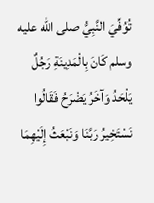تُوُفِّيَ النَّبِيُّ صلى الله عليه وسلم كَانَ بِالْمَدِينَةِ رَجُلٌ يَلْحَدُ وَآخَرُ يَضْرَحُ فَقَالُوا نَسْتَخِيرُ رَبَّنَا وَنَبْعَثُ إِلَيْهِمَا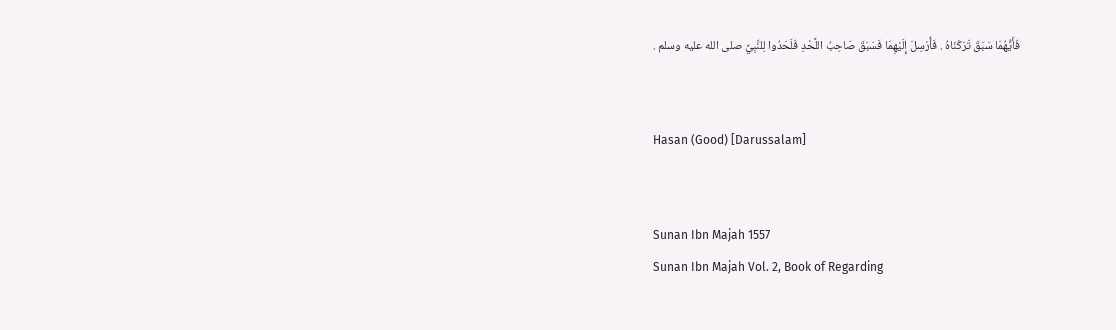فَأَيُّهُمَا سَبَقَ تَرَكْنَاهُ . فَأُرْسِلَ إِلَيْهِمَا فَسَبَقَ صَاحِبُ اللَّحْدِ فَلَحَدُوا لِلنَّبِيِّ صلى الله عليه وسلم .


Hasan (Good) [Darussalam]


Sunan Ibn Majah 1557
Sunan Ibn Majah Vol. 2, Book of Regarding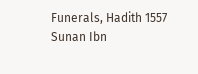Funerals, Hadith 1557
Sunan Ibn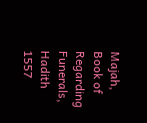Majah, Book of Regarding Funerals, Hadith 1557